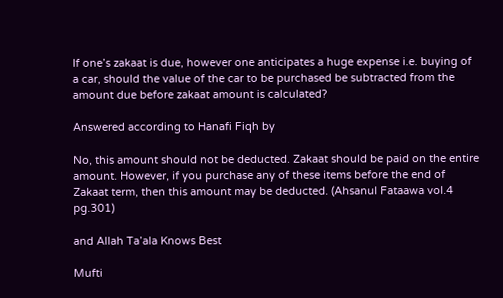If one’s zakaat is due, however one anticipates a huge expense i.e. buying of a car, should the value of the car to be purchased be subtracted from the amount due before zakaat amount is calculated?

Answered according to Hanafi Fiqh by

No, this amount should not be deducted. Zakaat should be paid on the entire amount. However, if you purchase any of these items before the end of Zakaat term, then this amount may be deducted. (Ahsanul Fataawa vol.4 pg.301)

and Allah Ta’ala Knows Best

Mufti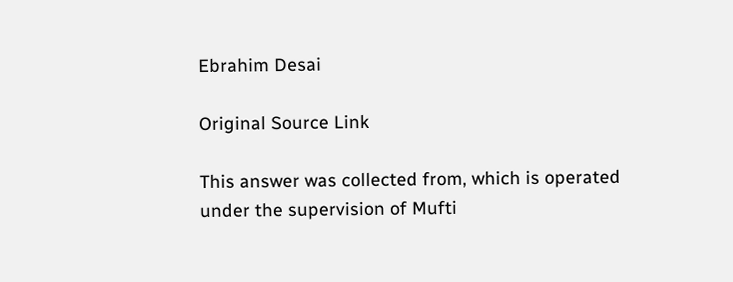Ebrahim Desai

Original Source Link

This answer was collected from, which is operated under the supervision of Mufti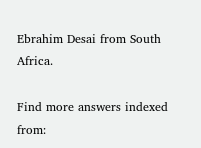Ebrahim Desai from South Africa.

Find more answers indexed from: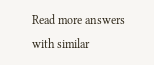Read more answers with similar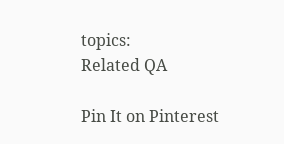topics:
Related QA

Pin It on Pinterest